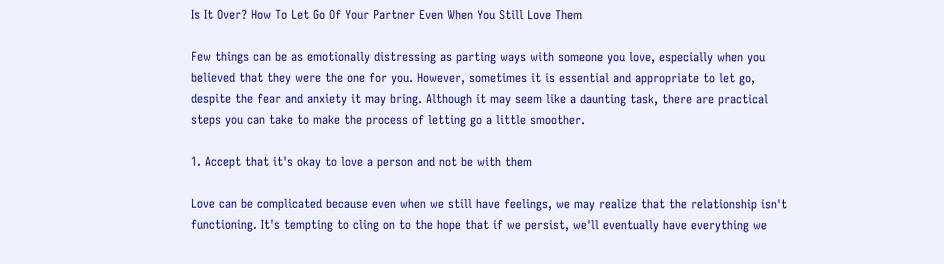Is It Over? How To Let Go Of Your Partner Even When You Still Love Them

Few things can be as emotionally distressing as parting ways with someone you love, especially when you believed that they were the one for you. However, sometimes it is essential and appropriate to let go, despite the fear and anxiety it may bring. Although it may seem like a daunting task, there are practical steps you can take to make the process of letting go a little smoother.

1. Accept that it's okay to love a person and not be with them

Love can be complicated because even when we still have feelings, we may realize that the relationship isn't functioning. It's tempting to cling on to the hope that if we persist, we'll eventually have everything we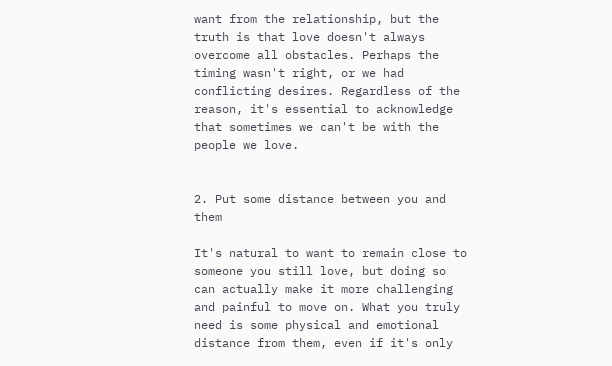want from the relationship, but the truth is that love doesn't always overcome all obstacles. Perhaps the timing wasn't right, or we had conflicting desires. Regardless of the reason, it's essential to acknowledge that sometimes we can't be with the people we love.


2. Put some distance between you and them

It's natural to want to remain close to someone you still love, but doing so can actually make it more challenging and painful to move on. What you truly need is some physical and emotional distance from them, even if it's only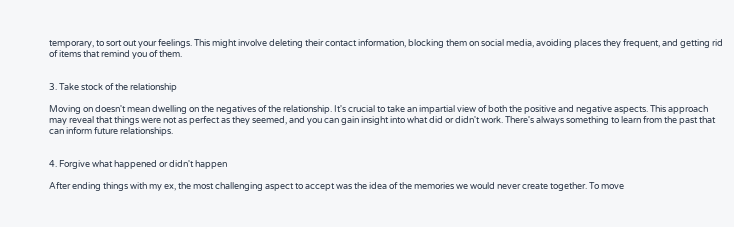temporary, to sort out your feelings. This might involve deleting their contact information, blocking them on social media, avoiding places they frequent, and getting rid of items that remind you of them.


3. Take stock of the relationship

Moving on doesn't mean dwelling on the negatives of the relationship. It's crucial to take an impartial view of both the positive and negative aspects. This approach may reveal that things were not as perfect as they seemed, and you can gain insight into what did or didn't work. There's always something to learn from the past that can inform future relationships.


4. Forgive what happened or didn't happen

After ending things with my ex, the most challenging aspect to accept was the idea of the memories we would never create together. To move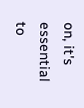on, it's essential to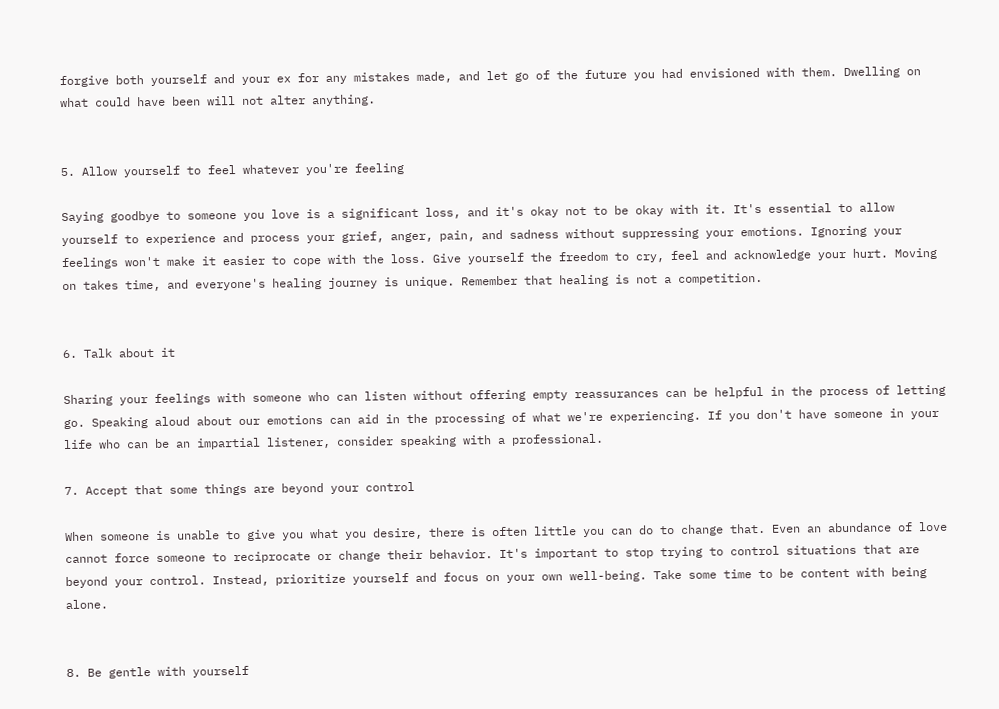forgive both yourself and your ex for any mistakes made, and let go of the future you had envisioned with them. Dwelling on what could have been will not alter anything.


5. Allow yourself to feel whatever you're feeling

Saying goodbye to someone you love is a significant loss, and it's okay not to be okay with it. It's essential to allow yourself to experience and process your grief, anger, pain, and sadness without suppressing your emotions. Ignoring your feelings won't make it easier to cope with the loss. Give yourself the freedom to cry, feel and acknowledge your hurt. Moving on takes time, and everyone's healing journey is unique. Remember that healing is not a competition.


6. Talk about it

Sharing your feelings with someone who can listen without offering empty reassurances can be helpful in the process of letting go. Speaking aloud about our emotions can aid in the processing of what we're experiencing. If you don't have someone in your life who can be an impartial listener, consider speaking with a professional.

7. Accept that some things are beyond your control

When someone is unable to give you what you desire, there is often little you can do to change that. Even an abundance of love cannot force someone to reciprocate or change their behavior. It's important to stop trying to control situations that are beyond your control. Instead, prioritize yourself and focus on your own well-being. Take some time to be content with being alone.


8. Be gentle with yourself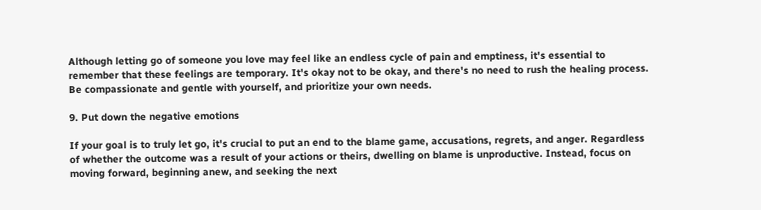Although letting go of someone you love may feel like an endless cycle of pain and emptiness, it's essential to remember that these feelings are temporary. It's okay not to be okay, and there's no need to rush the healing process. Be compassionate and gentle with yourself, and prioritize your own needs.

9. Put down the negative emotions

If your goal is to truly let go, it's crucial to put an end to the blame game, accusations, regrets, and anger. Regardless of whether the outcome was a result of your actions or theirs, dwelling on blame is unproductive. Instead, focus on moving forward, beginning anew, and seeking the next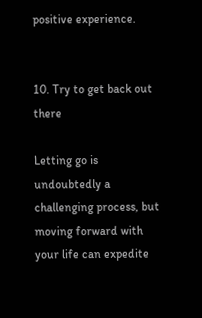positive experience.


10. Try to get back out there

Letting go is undoubtedly a challenging process, but moving forward with your life can expedite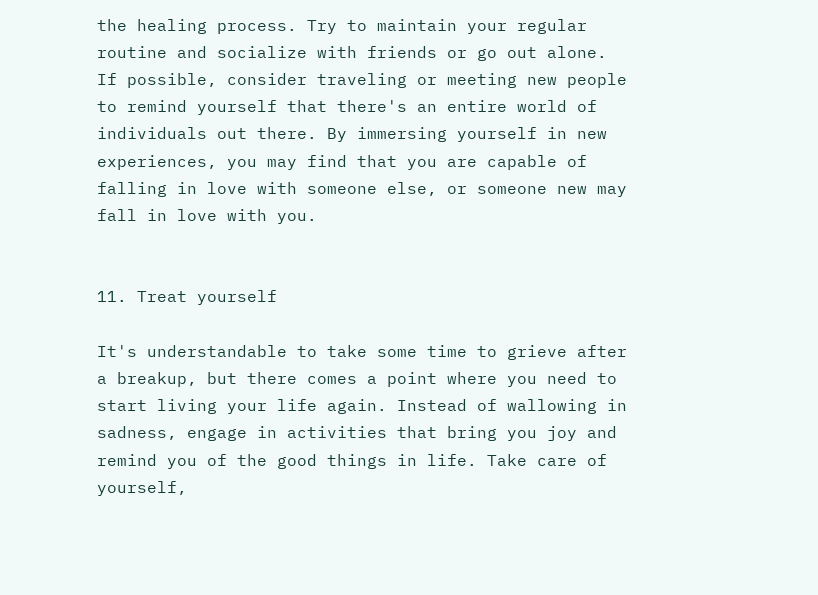the healing process. Try to maintain your regular routine and socialize with friends or go out alone. If possible, consider traveling or meeting new people to remind yourself that there's an entire world of individuals out there. By immersing yourself in new experiences, you may find that you are capable of falling in love with someone else, or someone new may fall in love with you.


11. Treat yourself

It's understandable to take some time to grieve after a breakup, but there comes a point where you need to start living your life again. Instead of wallowing in sadness, engage in activities that bring you joy and remind you of the good things in life. Take care of yourself,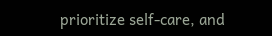prioritize self-care, and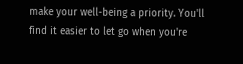make your well-being a priority. You'll find it easier to let go when you're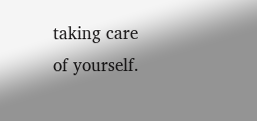taking care of yourself.